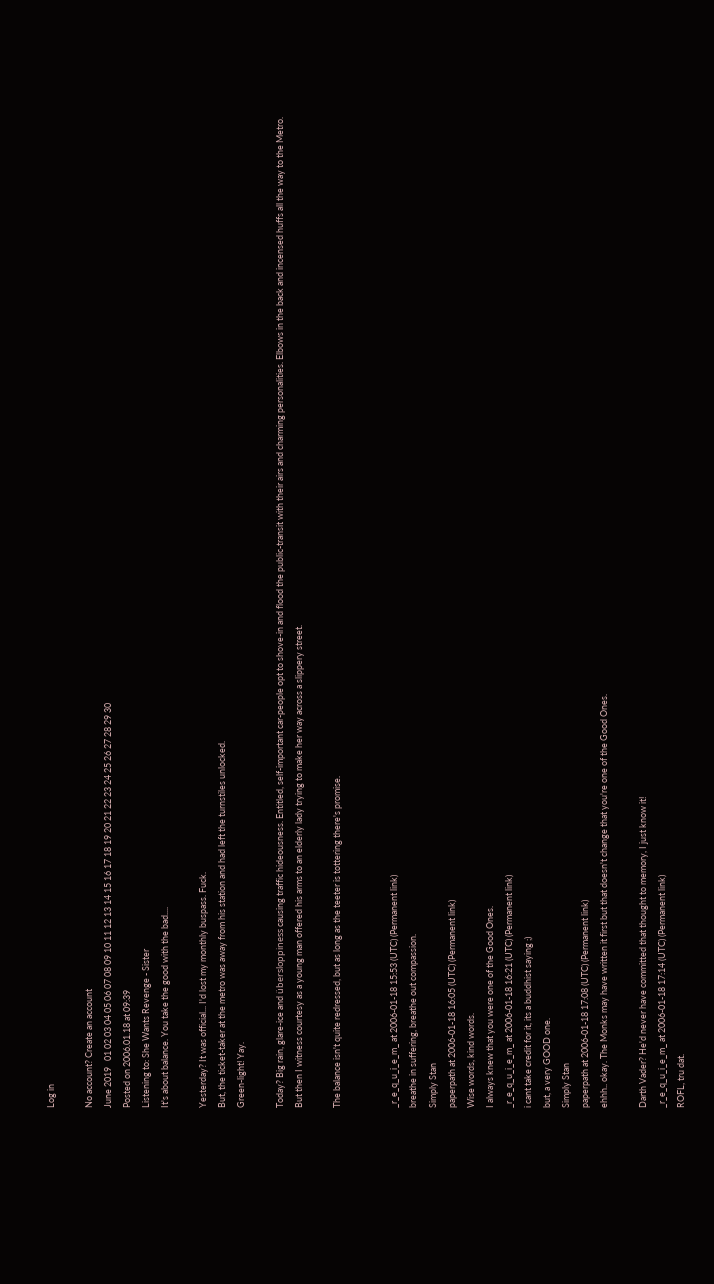Log in

No account? Create an account
June 2019   01 02 03 04 05 06 07 08 09 10 11 12 13 14 15 16 17 18 19 20 21 22 23 24 25 26 27 28 29 30
Posted on 2006.01.18 at 09:39
Listening to: She Wants Revenge - Sister
It's about balance. You take the good with the bad....

Yesterday? It was official... I'd lost my monthly buspass. Fuck.
But, the ticket-taker at the metro was away from his station and had left the turnstiles unlocked.
Green-light! Yay.

Today? Big rain, glare-ice and übersloppiness causing traffic hideousness. Entitled, self-important car-people opt to shove-in and flood the public-transit with their airs and charming personalities. Elbows in the back and incensed huffs all the way to the Metro.
But then I witness courtesy as a young man offered his arms to an elderly lady trying to make her way across a slippery street.

The balance isn't quite redressed, but as long as the teeter is tottering there's promise.


_r_e_q_u_i_e_m_ at 2006-01-18 15:53 (UTC) (Permanent link)
breathe in suffering, breathe out compassion.
Simply Stan
paperpath at 2006-01-18 16:05 (UTC) (Permanent link)
Wise words, kind words.
I always knew that you were one of the Good Ones.
_r_e_q_u_i_e_m_ at 2006-01-18 16:21 (UTC) (Permanent link)
i cant take credit for it, its a buddhist saying ;)
but, a very GOOD one.
Simply Stan
paperpath at 2006-01-18 17:08 (UTC) (Permanent link)
ehhh.. okay. The Monks may have written it first but that doesn't change that you're one of the Good Ones.

Darth Vader? He'd never have committed that thought to memory, I just know it!
_r_e_q_u_i_e_m_ at 2006-01-18 17:14 (UTC) (Permanent link)
ROFL, tru dat.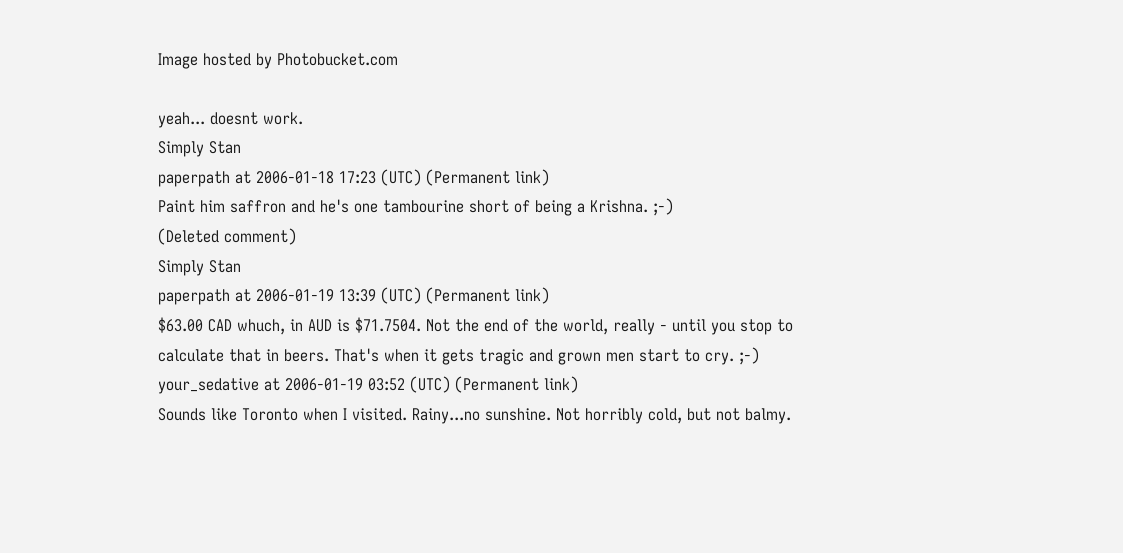Image hosted by Photobucket.com

yeah... doesnt work.
Simply Stan
paperpath at 2006-01-18 17:23 (UTC) (Permanent link)
Paint him saffron and he's one tambourine short of being a Krishna. ;-)
(Deleted comment)
Simply Stan
paperpath at 2006-01-19 13:39 (UTC) (Permanent link)
$63.00 CAD whuch, in AUD is $71.7504. Not the end of the world, really - until you stop to calculate that in beers. That's when it gets tragic and grown men start to cry. ;-)
your_sedative at 2006-01-19 03:52 (UTC) (Permanent link)
Sounds like Toronto when I visited. Rainy...no sunshine. Not horribly cold, but not balmy.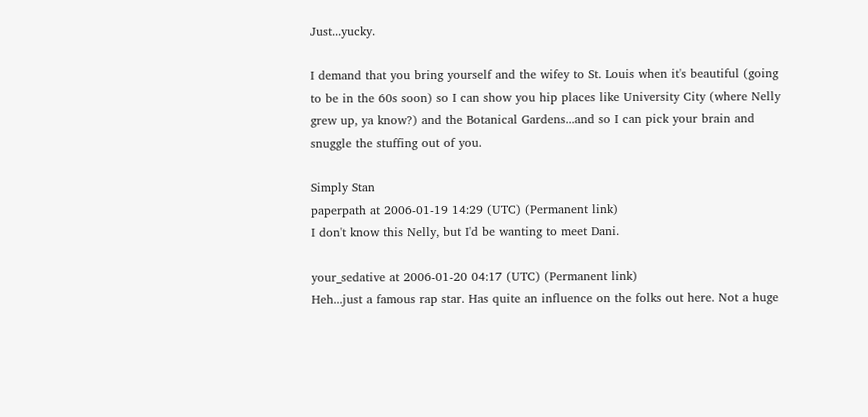Just...yucky.

I demand that you bring yourself and the wifey to St. Louis when it's beautiful (going to be in the 60s soon) so I can show you hip places like University City (where Nelly grew up, ya know?) and the Botanical Gardens...and so I can pick your brain and snuggle the stuffing out of you.

Simply Stan
paperpath at 2006-01-19 14:29 (UTC) (Permanent link)
I don't know this Nelly, but I'd be wanting to meet Dani.

your_sedative at 2006-01-20 04:17 (UTC) (Permanent link)
Heh...just a famous rap star. Has quite an influence on the folks out here. Not a huge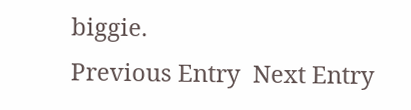biggie.
Previous Entry  Next Entry